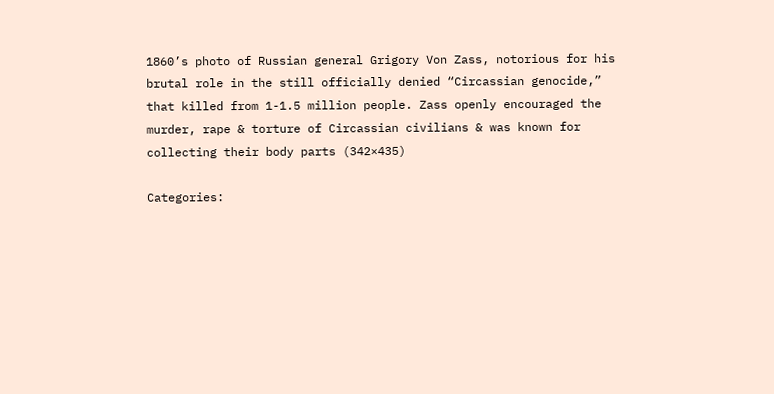1860’s photo of Russian general Grigory Von Zass, notorious for his brutal role in the still officially denied “Circassian genocide,” that killed from 1-1.5 million people. Zass openly encouraged the murder, rape & torture of Circassian civilians & was known for collecting their body parts (342×435)

Categories: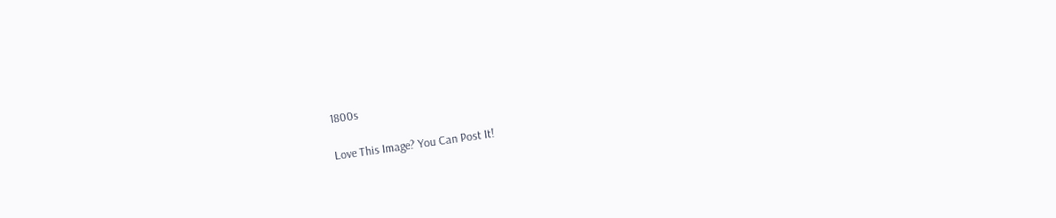1800s

Love This Image? You Can Post It!